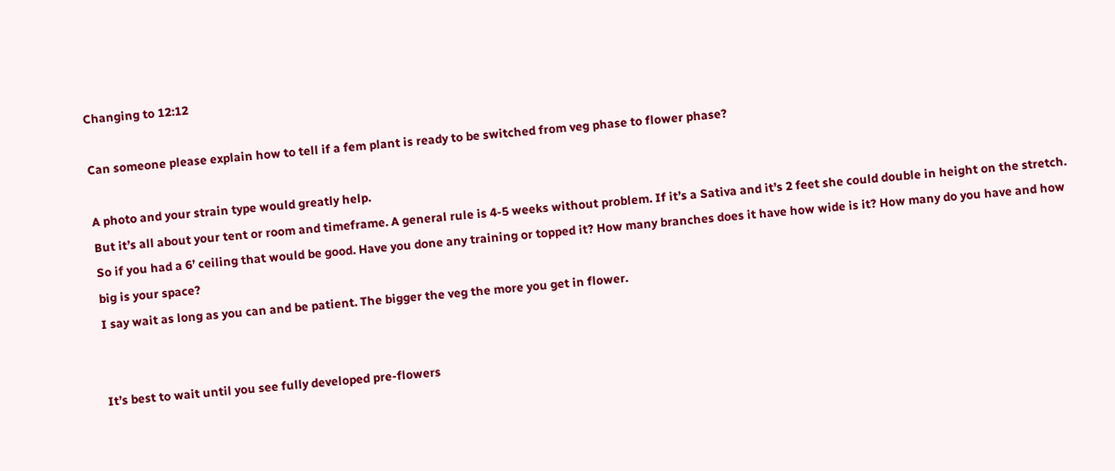Changing to 12:12

Can someone please explain how to tell if a fem plant is ready to be switched from veg phase to flower phase?

A photo and your strain type would greatly help.
But it’s all about your tent or room and timeframe. A general rule is 4-5 weeks without problem. If it’s a Sativa and it’s 2 feet she could double in height on the stretch. So if you had a 6’ ceiling that would be good. Have you done any training or topped it? How many branches does it have how wide is it? How many do you have and how big is your space?
I say wait as long as you can and be patient. The bigger the veg the more you get in flower.


It’s best to wait until you see fully developed pre-flowers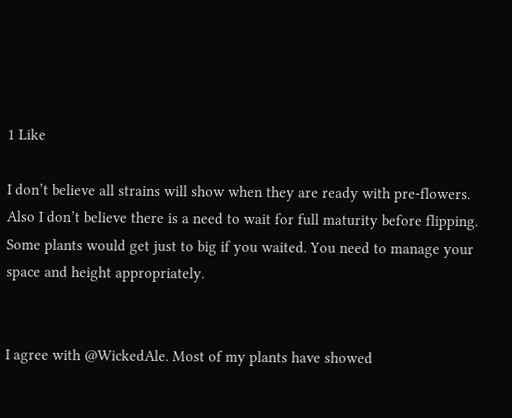1 Like

I don’t believe all strains will show when they are ready with pre-flowers. Also I don’t believe there is a need to wait for full maturity before flipping. Some plants would get just to big if you waited. You need to manage your space and height appropriately.


I agree with @WickedAle. Most of my plants have showed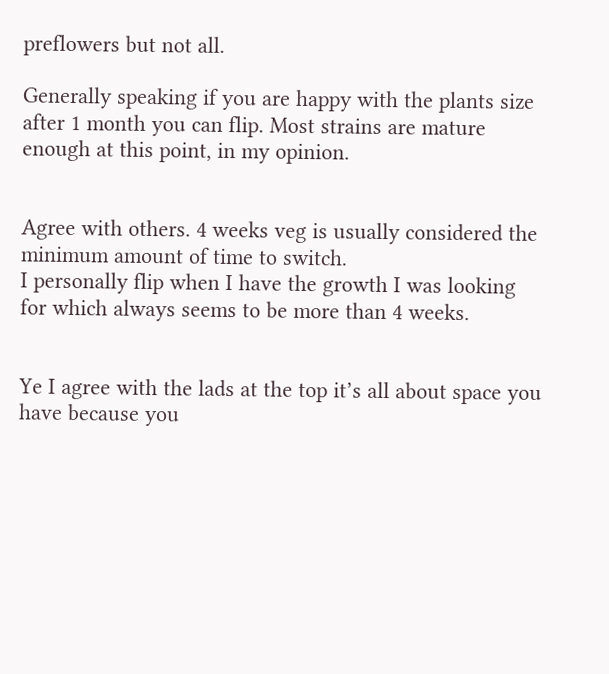preflowers but not all.

Generally speaking if you are happy with the plants size after 1 month you can flip. Most strains are mature enough at this point, in my opinion.


Agree with others. 4 weeks veg is usually considered the minimum amount of time to switch.
I personally flip when I have the growth I was looking for which always seems to be more than 4 weeks.


Ye I agree with the lads at the top it’s all about space you have because you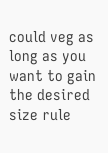could veg as long as you want to gain the desired size rule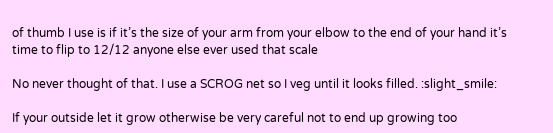of thumb I use is if it’s the size of your arm from your elbow to the end of your hand it’s time to flip to 12/12 anyone else ever used that scale

No never thought of that. I use a SCROG net so I veg until it looks filled. :slight_smile:

If your outside let it grow otherwise be very careful not to end up growing too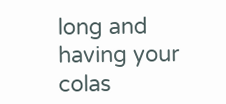long and having your colas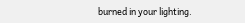burned in your lighting.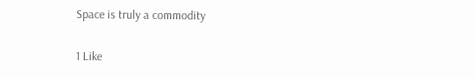Space is truly a commodity

1 Like